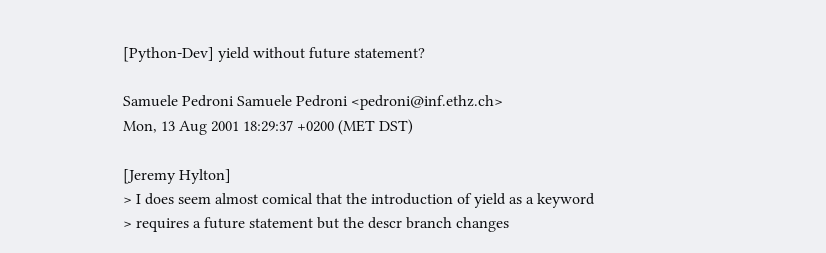[Python-Dev] yield without future statement?

Samuele Pedroni Samuele Pedroni <pedroni@inf.ethz.ch>
Mon, 13 Aug 2001 18:29:37 +0200 (MET DST)

[Jeremy Hylton]
> I does seem almost comical that the introduction of yield as a keyword
> requires a future statement but the descr branch changes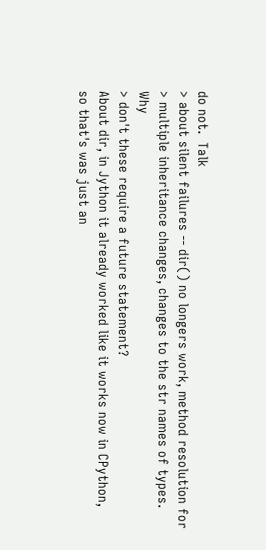do not.  Talk
> about silent failures -- dir() no longers work, method resolution for
> multiple inheritance changes, changes to the str names of types.  Why
> don't these require a future statement?
About dir, in Jython it already worked like it works now in CPython,
so that's was just an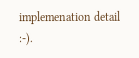implemenation detail :-).